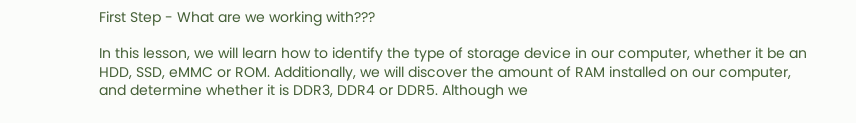First Step - What are we working with???

In this lesson, we will learn how to identify the type of storage device in our computer, whether it be an HDD, SSD, eMMC or ROM. Additionally, we will discover the amount of RAM installed on our computer, and determine whether it is DDR3, DDR4 or DDR5. Although we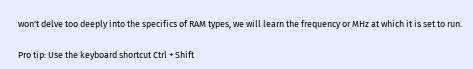won't delve too deeply into the specifics of RAM types, we will learn the frequency or MHz at which it is set to run.

Pro tip: Use the keyboard shortcut Ctrl + Shift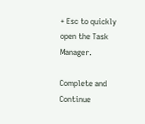+ Esc to quickly open the Task Manager.

Complete and Continue